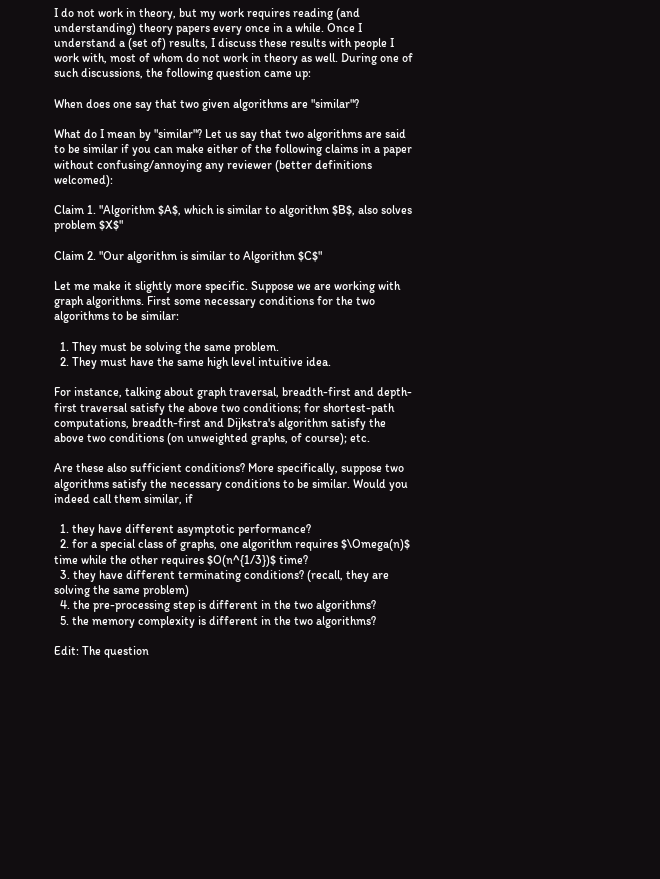I do not work in theory, but my work requires reading (and understanding) theory papers every once in a while. Once I understand a (set of) results, I discuss these results with people I work with, most of whom do not work in theory as well. During one of such discussions, the following question came up:

When does one say that two given algorithms are "similar"?

What do I mean by "similar"? Let us say that two algorithms are said to be similar if you can make either of the following claims in a paper without confusing/annoying any reviewer (better definitions welcomed):

Claim 1. "Algorithm $A$, which is similar to algorithm $B$, also solves problem $X$"

Claim 2. "Our algorithm is similar to Algorithm $C$"

Let me make it slightly more specific. Suppose we are working with graph algorithms. First some necessary conditions for the two algorithms to be similar:

  1. They must be solving the same problem.
  2. They must have the same high level intuitive idea.

For instance, talking about graph traversal, breadth-first and depth-first traversal satisfy the above two conditions; for shortest-path computations, breadth-first and Dijkstra's algorithm satisfy the above two conditions (on unweighted graphs, of course); etc.

Are these also sufficient conditions? More specifically, suppose two algorithms satisfy the necessary conditions to be similar. Would you indeed call them similar, if

  1. they have different asymptotic performance?
  2. for a special class of graphs, one algorithm requires $\Omega(n)$ time while the other requires $O(n^{1/3})$ time?
  3. they have different terminating conditions? (recall, they are solving the same problem)
  4. the pre-processing step is different in the two algorithms?
  5. the memory complexity is different in the two algorithms?

Edit: The question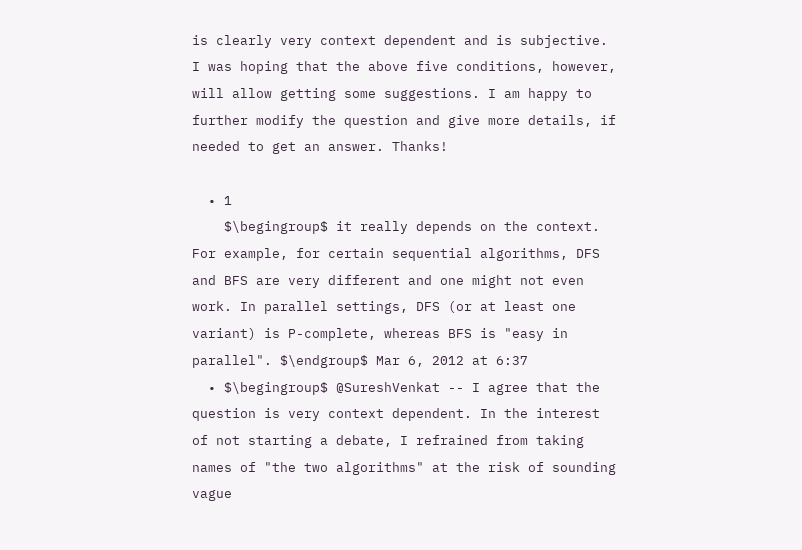is clearly very context dependent and is subjective. I was hoping that the above five conditions, however, will allow getting some suggestions. I am happy to further modify the question and give more details, if needed to get an answer. Thanks!

  • 1
    $\begingroup$ it really depends on the context. For example, for certain sequential algorithms, DFS and BFS are very different and one might not even work. In parallel settings, DFS (or at least one variant) is P-complete, whereas BFS is "easy in parallel". $\endgroup$ Mar 6, 2012 at 6:37
  • $\begingroup$ @SureshVenkat -- I agree that the question is very context dependent. In the interest of not starting a debate, I refrained from taking names of "the two algorithms" at the risk of sounding vague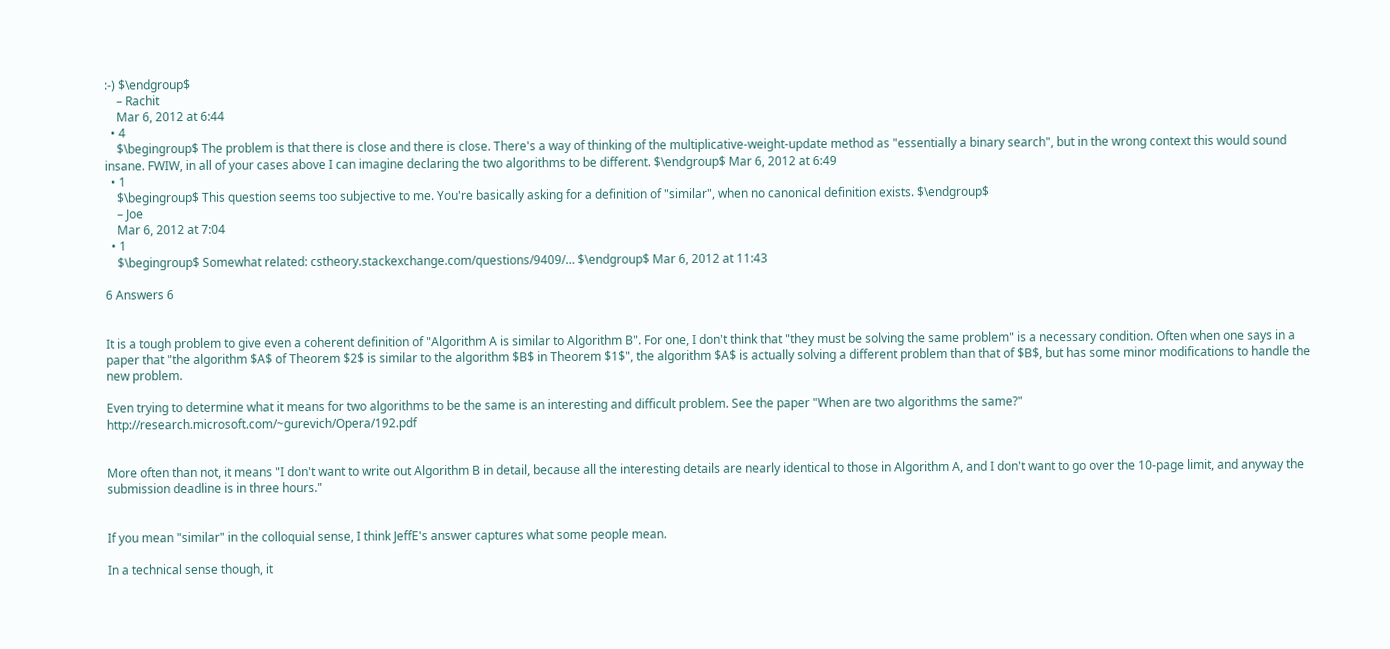:-) $\endgroup$
    – Rachit
    Mar 6, 2012 at 6:44
  • 4
    $\begingroup$ The problem is that there is close and there is close. There's a way of thinking of the multiplicative-weight-update method as "essentially a binary search", but in the wrong context this would sound insane. FWIW, in all of your cases above I can imagine declaring the two algorithms to be different. $\endgroup$ Mar 6, 2012 at 6:49
  • 1
    $\begingroup$ This question seems too subjective to me. You're basically asking for a definition of "similar", when no canonical definition exists. $\endgroup$
    – Joe
    Mar 6, 2012 at 7:04
  • 1
    $\begingroup$ Somewhat related: cstheory.stackexchange.com/questions/9409/… $\endgroup$ Mar 6, 2012 at 11:43

6 Answers 6


It is a tough problem to give even a coherent definition of "Algorithm A is similar to Algorithm B". For one, I don't think that "they must be solving the same problem" is a necessary condition. Often when one says in a paper that "the algorithm $A$ of Theorem $2$ is similar to the algorithm $B$ in Theorem $1$", the algorithm $A$ is actually solving a different problem than that of $B$, but has some minor modifications to handle the new problem.

Even trying to determine what it means for two algorithms to be the same is an interesting and difficult problem. See the paper "When are two algorithms the same?" http://research.microsoft.com/~gurevich/Opera/192.pdf


More often than not, it means "I don't want to write out Algorithm B in detail, because all the interesting details are nearly identical to those in Algorithm A, and I don't want to go over the 10-page limit, and anyway the submission deadline is in three hours."


If you mean "similar" in the colloquial sense, I think JeffE's answer captures what some people mean.

In a technical sense though, it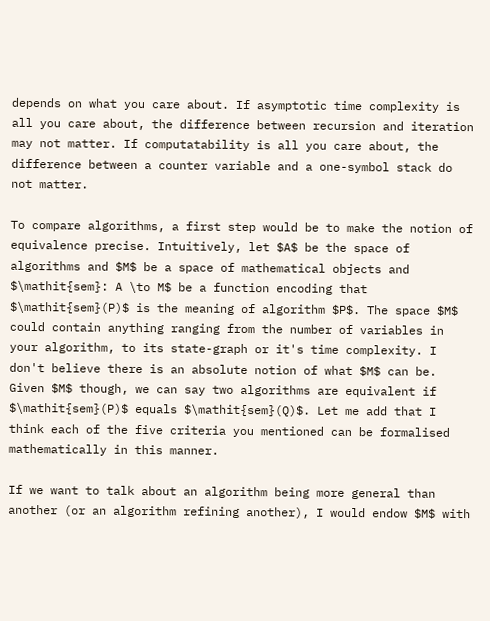depends on what you care about. If asymptotic time complexity is all you care about, the difference between recursion and iteration may not matter. If computatability is all you care about, the difference between a counter variable and a one-symbol stack do not matter.

To compare algorithms, a first step would be to make the notion of equivalence precise. Intuitively, let $A$ be the space of algorithms and $M$ be a space of mathematical objects and $\mathit{sem}: A \to M$ be a function encoding that $\mathit{sem}(P)$ is the meaning of algorithm $P$. The space $M$ could contain anything ranging from the number of variables in your algorithm, to its state-graph or it's time complexity. I don't believe there is an absolute notion of what $M$ can be. Given $M$ though, we can say two algorithms are equivalent if $\mathit{sem}(P)$ equals $\mathit{sem}(Q)$. Let me add that I think each of the five criteria you mentioned can be formalised mathematically in this manner.

If we want to talk about an algorithm being more general than another (or an algorithm refining another), I would endow $M$ with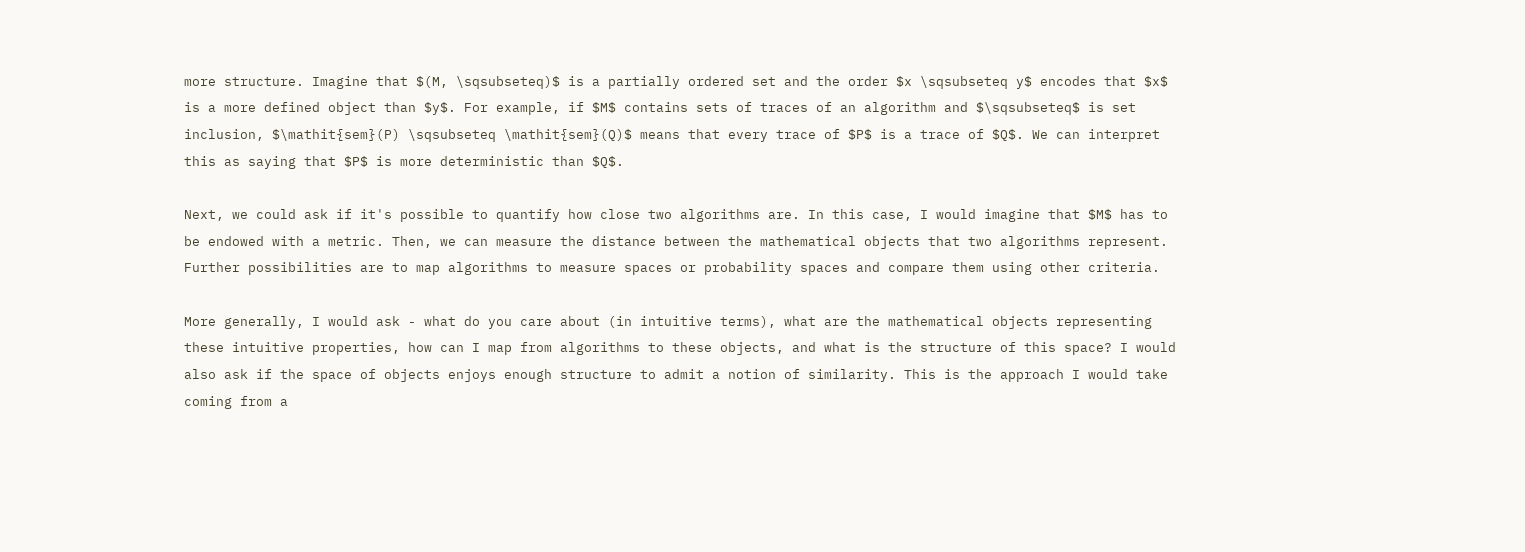more structure. Imagine that $(M, \sqsubseteq)$ is a partially ordered set and the order $x \sqsubseteq y$ encodes that $x$ is a more defined object than $y$. For example, if $M$ contains sets of traces of an algorithm and $\sqsubseteq$ is set inclusion, $\mathit{sem}(P) \sqsubseteq \mathit{sem}(Q)$ means that every trace of $P$ is a trace of $Q$. We can interpret this as saying that $P$ is more deterministic than $Q$.

Next, we could ask if it's possible to quantify how close two algorithms are. In this case, I would imagine that $M$ has to be endowed with a metric. Then, we can measure the distance between the mathematical objects that two algorithms represent. Further possibilities are to map algorithms to measure spaces or probability spaces and compare them using other criteria.

More generally, I would ask - what do you care about (in intuitive terms), what are the mathematical objects representing these intuitive properties, how can I map from algorithms to these objects, and what is the structure of this space? I would also ask if the space of objects enjoys enough structure to admit a notion of similarity. This is the approach I would take coming from a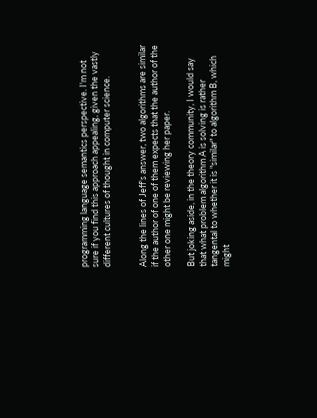programming language semantics perspective. I'm not sure if you find this approach appealing, given the vastly different cultures of thought in computer science.


Along the lines of Jeff's answer, two algorithms are similar if the author of one of them expects that the author of the other one might be reviewing her paper.

But joking aside, in the theory community, I would say that what problem algorithm A is solving is rather tangental to whether it is "similar" to algorithm B, which might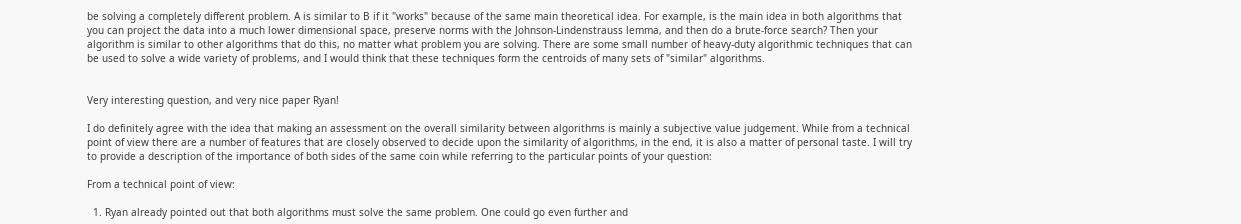be solving a completely different problem. A is similar to B if it "works" because of the same main theoretical idea. For example, is the main idea in both algorithms that you can project the data into a much lower dimensional space, preserve norms with the Johnson-Lindenstrauss lemma, and then do a brute-force search? Then your algorithm is similar to other algorithms that do this, no matter what problem you are solving. There are some small number of heavy-duty algorithmic techniques that can be used to solve a wide variety of problems, and I would think that these techniques form the centroids of many sets of "similar" algorithms.


Very interesting question, and very nice paper Ryan!

I do definitely agree with the idea that making an assessment on the overall similarity between algorithms is mainly a subjective value judgement. While from a technical point of view there are a number of features that are closely observed to decide upon the similarity of algorithms, in the end, it is also a matter of personal taste. I will try to provide a description of the importance of both sides of the same coin while referring to the particular points of your question:

From a technical point of view:

  1. Ryan already pointed out that both algorithms must solve the same problem. One could go even further and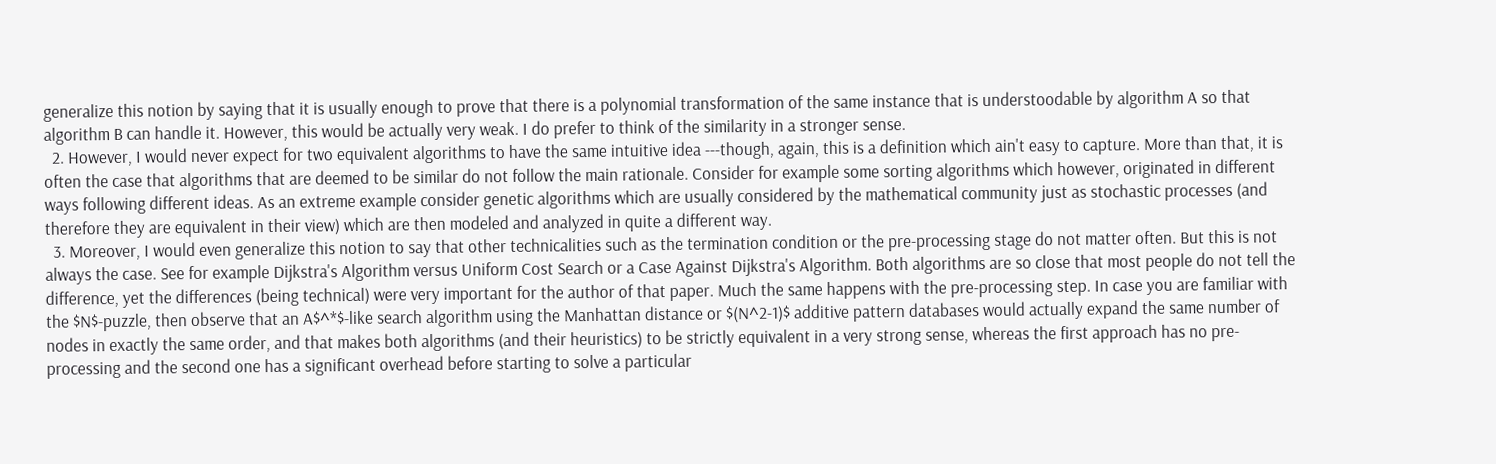generalize this notion by saying that it is usually enough to prove that there is a polynomial transformation of the same instance that is understoodable by algorithm A so that algorithm B can handle it. However, this would be actually very weak. I do prefer to think of the similarity in a stronger sense.
  2. However, I would never expect for two equivalent algorithms to have the same intuitive idea ---though, again, this is a definition which ain't easy to capture. More than that, it is often the case that algorithms that are deemed to be similar do not follow the main rationale. Consider for example some sorting algorithms which however, originated in different ways following different ideas. As an extreme example consider genetic algorithms which are usually considered by the mathematical community just as stochastic processes (and therefore they are equivalent in their view) which are then modeled and analyzed in quite a different way.
  3. Moreover, I would even generalize this notion to say that other technicalities such as the termination condition or the pre-processing stage do not matter often. But this is not always the case. See for example Dijkstra's Algorithm versus Uniform Cost Search or a Case Against Dijkstra's Algorithm. Both algorithms are so close that most people do not tell the difference, yet the differences (being technical) were very important for the author of that paper. Much the same happens with the pre-processing step. In case you are familiar with the $N$-puzzle, then observe that an A$^*$-like search algorithm using the Manhattan distance or $(N^2-1)$ additive pattern databases would actually expand the same number of nodes in exactly the same order, and that makes both algorithms (and their heuristics) to be strictly equivalent in a very strong sense, whereas the first approach has no pre-processing and the second one has a significant overhead before starting to solve a particular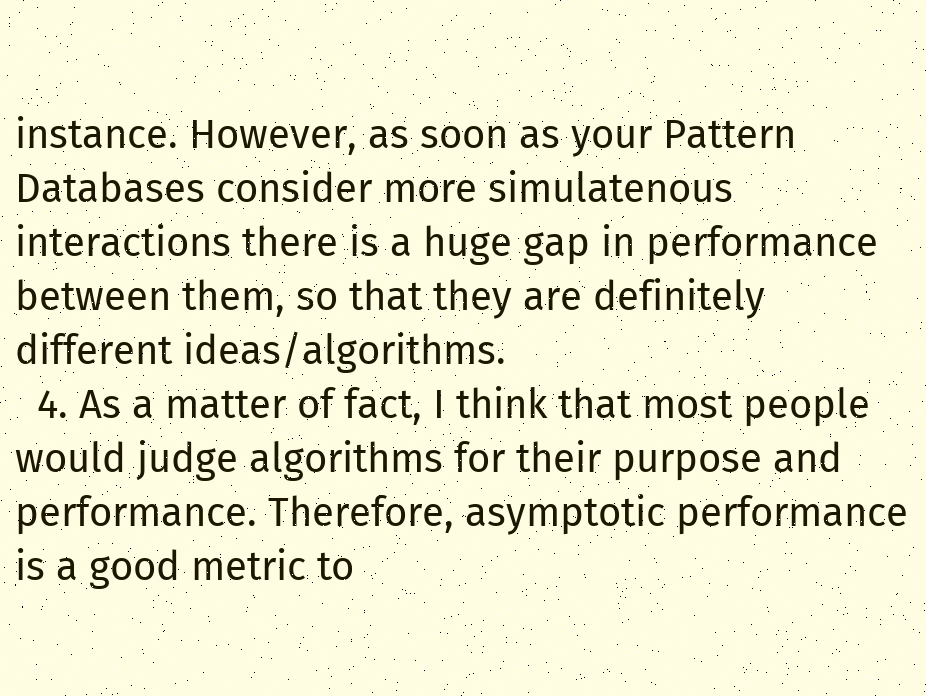instance. However, as soon as your Pattern Databases consider more simulatenous interactions there is a huge gap in performance between them, so that they are definitely different ideas/algorithms.
  4. As a matter of fact, I think that most people would judge algorithms for their purpose and performance. Therefore, asymptotic performance is a good metric to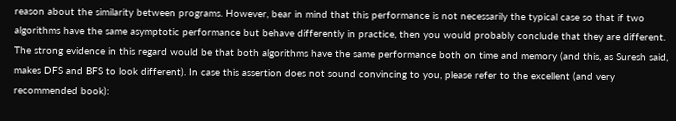reason about the similarity between programs. However, bear in mind that this performance is not necessarily the typical case so that if two algorithms have the same asymptotic performance but behave differently in practice, then you would probably conclude that they are different. The strong evidence in this regard would be that both algorithms have the same performance both on time and memory (and this, as Suresh said, makes DFS and BFS to look different). In case this assertion does not sound convincing to you, please refer to the excellent (and very recommended book):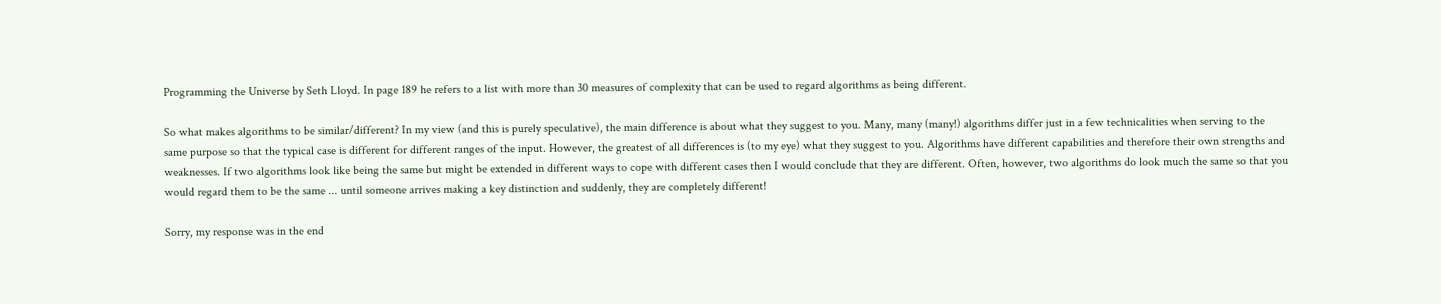Programming the Universe by Seth Lloyd. In page 189 he refers to a list with more than 30 measures of complexity that can be used to regard algorithms as being different.

So what makes algorithms to be similar/different? In my view (and this is purely speculative), the main difference is about what they suggest to you. Many, many (many!) algorithms differ just in a few technicalities when serving to the same purpose so that the typical case is different for different ranges of the input. However, the greatest of all differences is (to my eye) what they suggest to you. Algorithms have different capabilities and therefore their own strengths and weaknesses. If two algorithms look like being the same but might be extended in different ways to cope with different cases then I would conclude that they are different. Often, however, two algorithms do look much the same so that you would regard them to be the same ... until someone arrives making a key distinction and suddenly, they are completely different!

Sorry, my response was in the end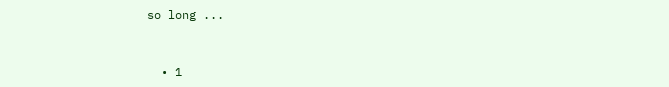so long ...


  • 1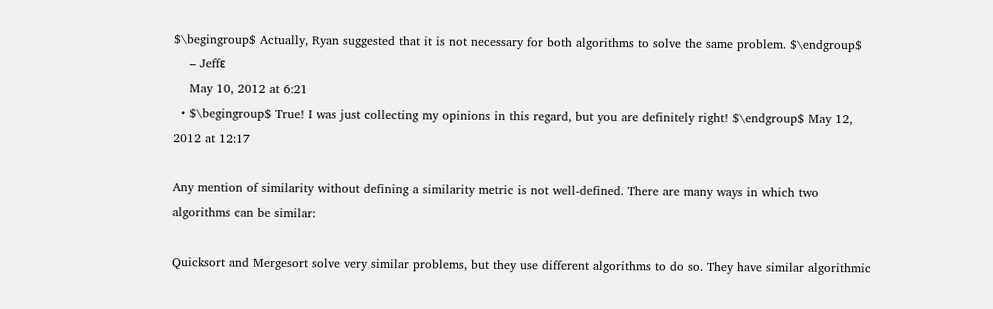$\begingroup$ Actually, Ryan suggested that it is not necessary for both algorithms to solve the same problem. $\endgroup$
    – Jeffε
    May 10, 2012 at 6:21
  • $\begingroup$ True! I was just collecting my opinions in this regard, but you are definitely right! $\endgroup$ May 12, 2012 at 12:17

Any mention of similarity without defining a similarity metric is not well-defined. There are many ways in which two algorithms can be similar:

Quicksort and Mergesort solve very similar problems, but they use different algorithms to do so. They have similar algorithmic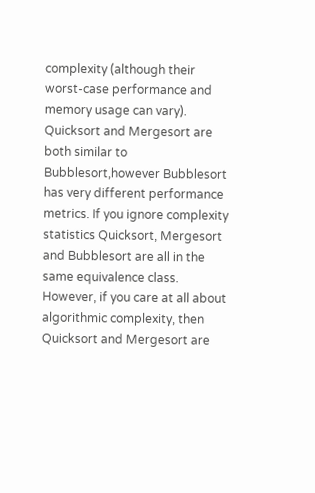complexity (although their worst-case performance and memory usage can vary). Quicksort and Mergesort are both similar to Bubblesort,however Bubblesort has very different performance metrics. If you ignore complexity statistics Quicksort, Mergesort and Bubblesort are all in the same equivalence class. However, if you care at all about algorithmic complexity, then Quicksort and Mergesort are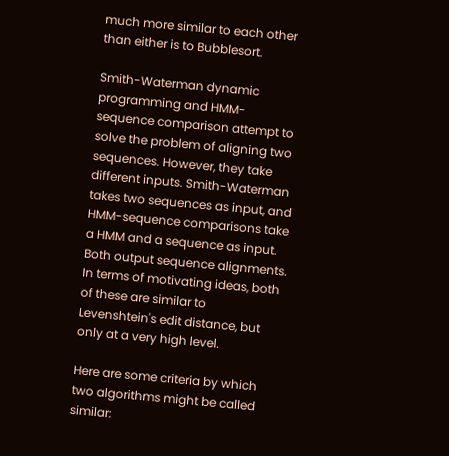much more similar to each other than either is to Bubblesort.

Smith-Waterman dynamic programming and HMM-sequence comparison attempt to solve the problem of aligning two sequences. However, they take different inputs. Smith-Waterman takes two sequences as input, and HMM-sequence comparisons take a HMM and a sequence as input. Both output sequence alignments. In terms of motivating ideas, both of these are similar to Levenshtein's edit distance, but only at a very high level.

Here are some criteria by which two algorithms might be called similar: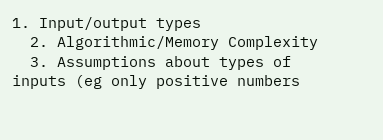1. Input/output types
  2. Algorithmic/Memory Complexity
  3. Assumptions about types of inputs (eg only positive numbers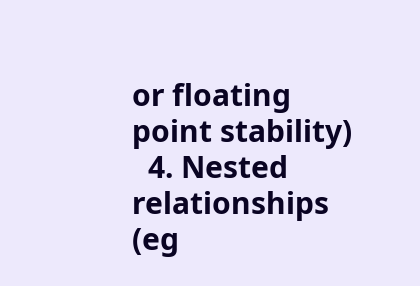or floating point stability)
  4. Nested relationships (eg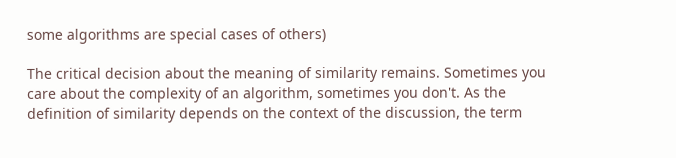some algorithms are special cases of others)

The critical decision about the meaning of similarity remains. Sometimes you care about the complexity of an algorithm, sometimes you don't. As the definition of similarity depends on the context of the discussion, the term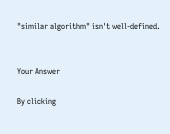"similar algorithm" isn't well-defined.


Your Answer

By clicking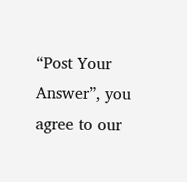“Post Your Answer”, you agree to our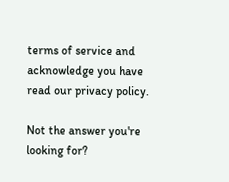terms of service and acknowledge you have read our privacy policy.

Not the answer you're looking for?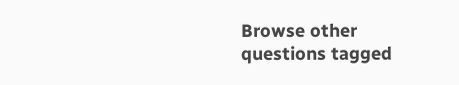Browse other questions tagged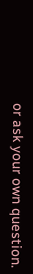or ask your own question.